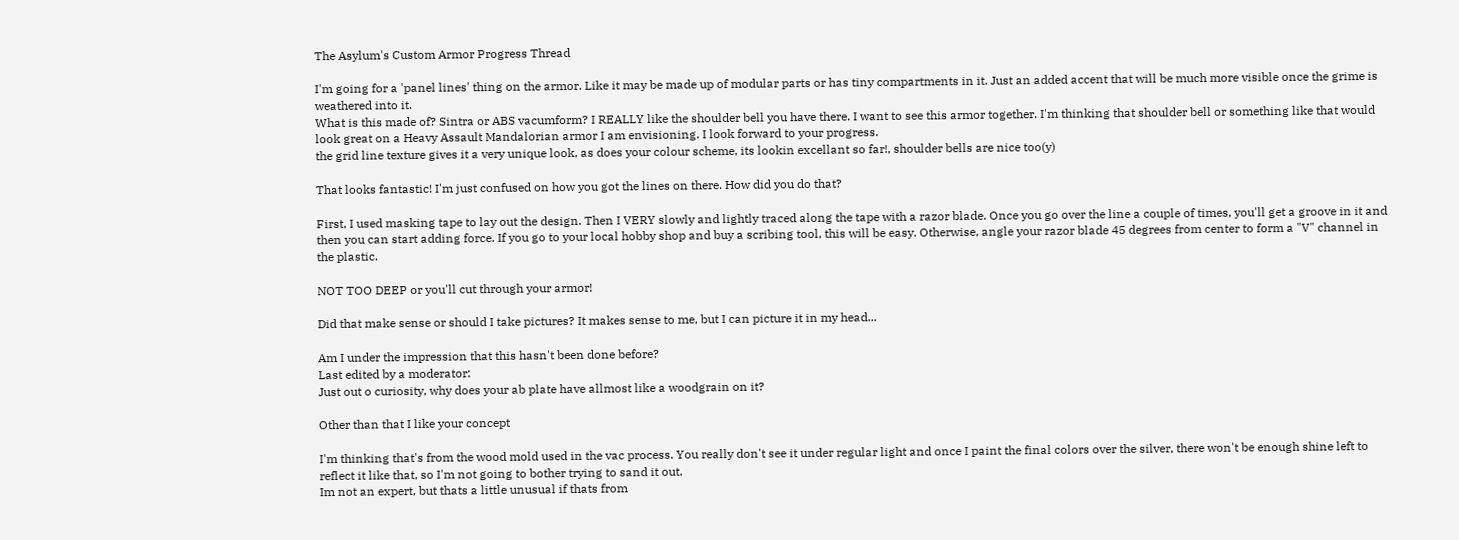The Asylum's Custom Armor Progress Thread

I'm going for a 'panel lines' thing on the armor. Like it may be made up of modular parts or has tiny compartments in it. Just an added accent that will be much more visible once the grime is weathered into it.
What is this made of? Sintra or ABS vacumform? I REALLY like the shoulder bell you have there. I want to see this armor together. I'm thinking that shoulder bell or something like that would look great on a Heavy Assault Mandalorian armor I am envisioning. I look forward to your progress.
the grid line texture gives it a very unique look, as does your colour scheme, its lookin excellant so far!, shoulder bells are nice too(y)

That looks fantastic! I'm just confused on how you got the lines on there. How did you do that?

First, I used masking tape to lay out the design. Then I VERY slowly and lightly traced along the tape with a razor blade. Once you go over the line a couple of times, you'll get a groove in it and then you can start adding force. If you go to your local hobby shop and buy a scribing tool, this will be easy. Otherwise, angle your razor blade 45 degrees from center to form a "V" channel in the plastic.

NOT TOO DEEP or you'll cut through your armor!

Did that make sense or should I take pictures? It makes sense to me, but I can picture it in my head...

Am I under the impression that this hasn't been done before?
Last edited by a moderator:
Just out o curiosity, why does your ab plate have allmost like a woodgrain on it?

Other than that I like your concept

I'm thinking that's from the wood mold used in the vac process. You really don't see it under regular light and once I paint the final colors over the silver, there won't be enough shine left to reflect it like that, so I'm not going to bother trying to sand it out.
Im not an expert, but thats a little unusual if thats from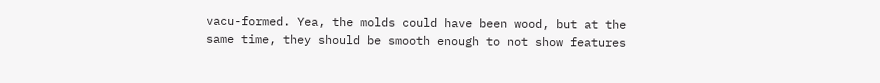vacu-formed. Yea, the molds could have been wood, but at the same time, they should be smooth enough to not show features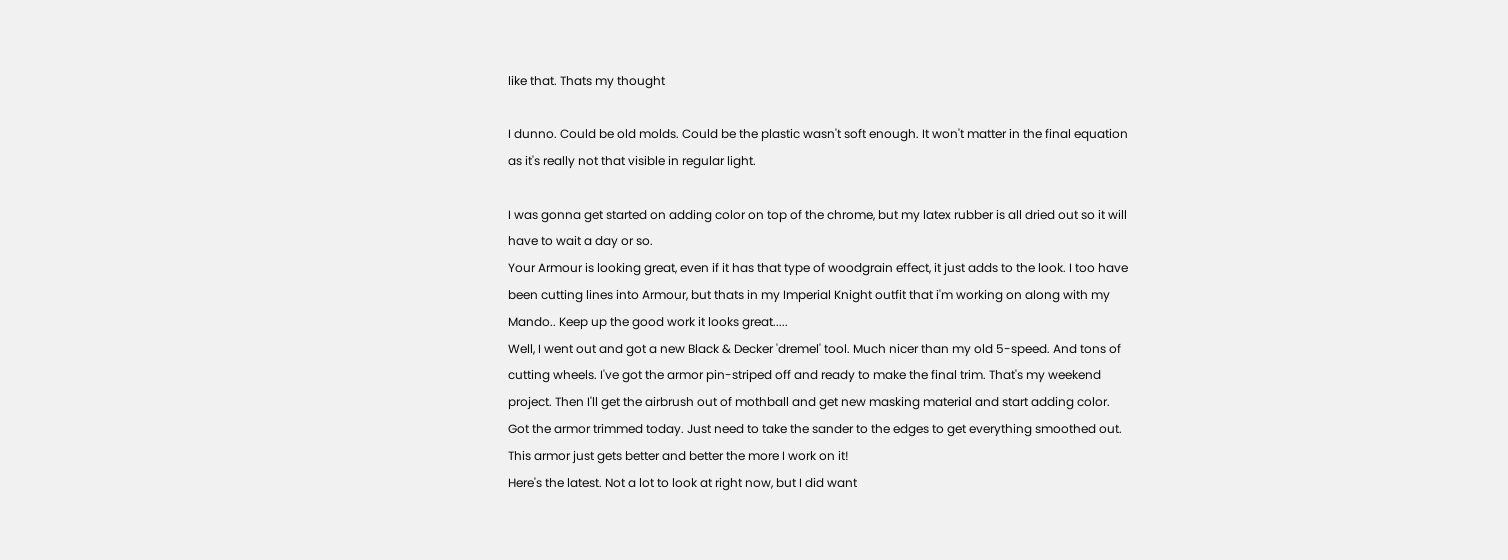like that. Thats my thought

I dunno. Could be old molds. Could be the plastic wasn't soft enough. It won't matter in the final equation as it's really not that visible in regular light.

I was gonna get started on adding color on top of the chrome, but my latex rubber is all dried out so it will have to wait a day or so.
Your Armour is looking great, even if it has that type of woodgrain effect, it just adds to the look. I too have been cutting lines into Armour, but thats in my Imperial Knight outfit that i'm working on along with my Mando.. Keep up the good work it looks great.....
Well, I went out and got a new Black & Decker 'dremel' tool. Much nicer than my old 5-speed. And tons of cutting wheels. I've got the armor pin-striped off and ready to make the final trim. That's my weekend project. Then I'll get the airbrush out of mothball and get new masking material and start adding color.
Got the armor trimmed today. Just need to take the sander to the edges to get everything smoothed out. This armor just gets better and better the more I work on it!
Here's the latest. Not a lot to look at right now, but I did want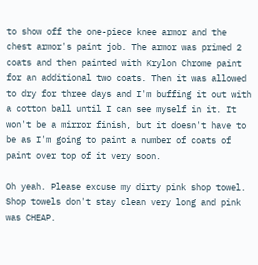to show off the one-piece knee armor and the chest armor's paint job. The armor was primed 2 coats and then painted with Krylon Chrome paint for an additional two coats. Then it was allowed to dry for three days and I'm buffing it out with a cotton ball until I can see myself in it. It won't be a mirror finish, but it doesn't have to be as I'm going to paint a number of coats of paint over top of it very soon.

Oh yeah. Please excuse my dirty pink shop towel. Shop towels don't stay clean very long and pink was CHEAP.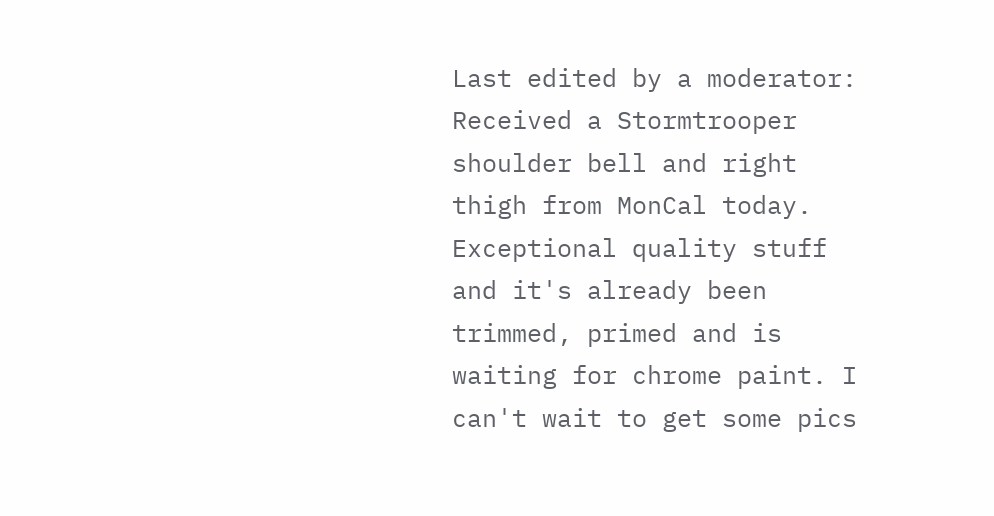Last edited by a moderator:
Received a Stormtrooper shoulder bell and right thigh from MonCal today. Exceptional quality stuff and it's already been trimmed, primed and is waiting for chrome paint. I can't wait to get some pics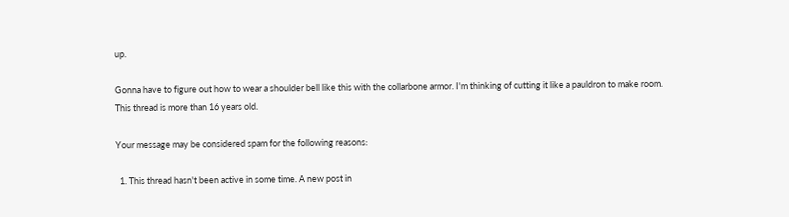up.

Gonna have to figure out how to wear a shoulder bell like this with the collarbone armor. I'm thinking of cutting it like a pauldron to make room.
This thread is more than 16 years old.

Your message may be considered spam for the following reasons:

  1. This thread hasn't been active in some time. A new post in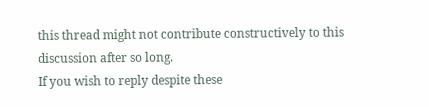this thread might not contribute constructively to this discussion after so long.
If you wish to reply despite these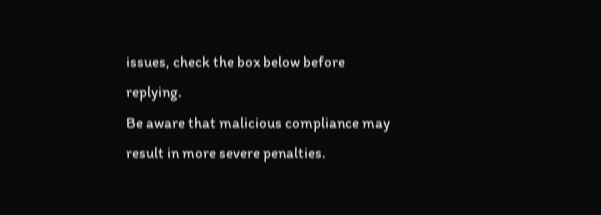issues, check the box below before replying.
Be aware that malicious compliance may result in more severe penalties.